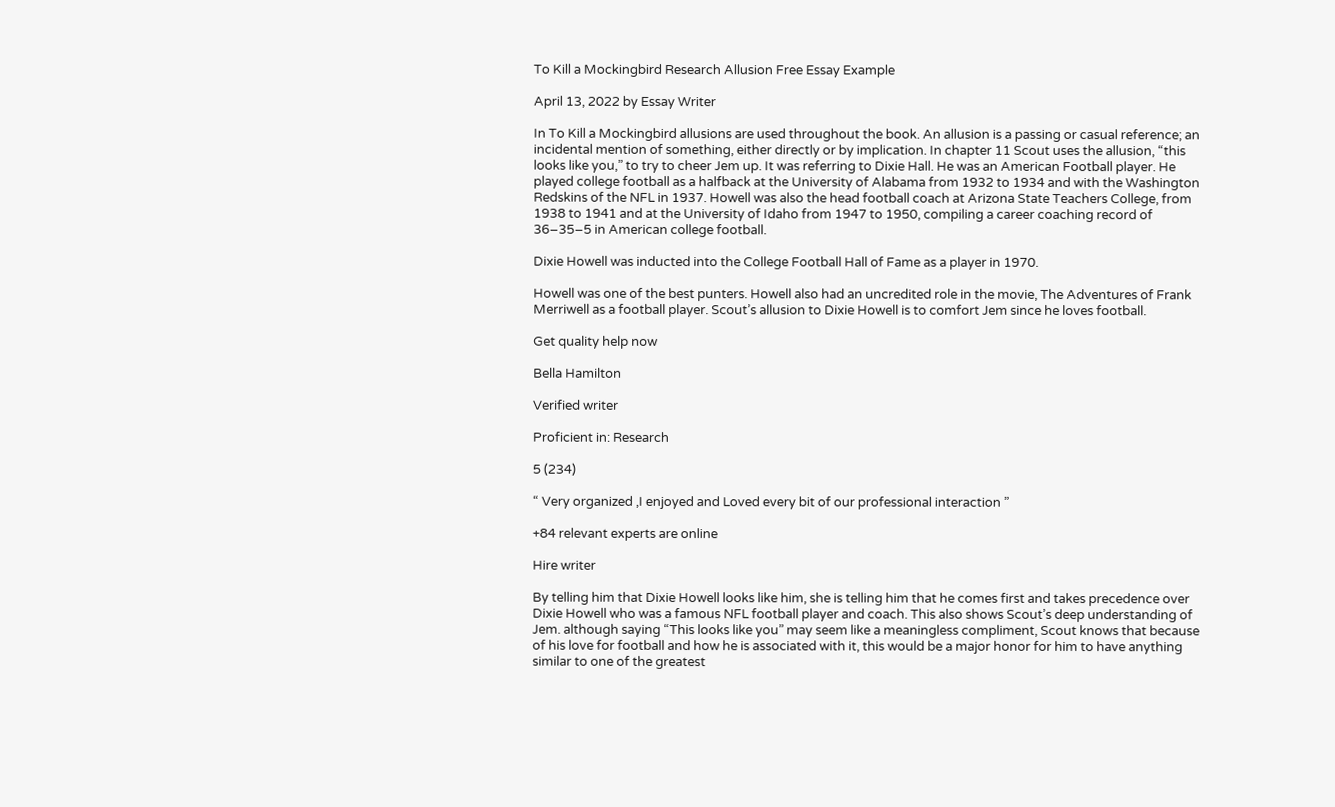To Kill a Mockingbird Research Allusion Free Essay Example

April 13, 2022 by Essay Writer

In To Kill a Mockingbird allusions are used throughout the book. An allusion is a passing or casual reference; an incidental mention of something, either directly or by implication. In chapter 11 Scout uses the allusion, “this looks like you,” to try to cheer Jem up. It was referring to Dixie Hall. He was an American Football player. He played college football as a halfback at the University of Alabama from 1932 to 1934 and with the Washington Redskins of the NFL in 1937. Howell was also the head football coach at Arizona State Teachers College, from 1938 to 1941 and at the University of Idaho from 1947 to 1950, compiling a career coaching record of 36–35–5 in American college football.

Dixie Howell was inducted into the College Football Hall of Fame as a player in 1970.

Howell was one of the best punters. Howell also had an uncredited role in the movie, The Adventures of Frank Merriwell as a football player. Scout’s allusion to Dixie Howell is to comfort Jem since he loves football.

Get quality help now

Bella Hamilton

Verified writer

Proficient in: Research

5 (234)

“ Very organized ,I enjoyed and Loved every bit of our professional interaction ”

+84 relevant experts are online

Hire writer

By telling him that Dixie Howell looks like him, she is telling him that he comes first and takes precedence over Dixie Howell who was a famous NFL football player and coach. This also shows Scout’s deep understanding of Jem. although saying “This looks like you” may seem like a meaningless compliment, Scout knows that because of his love for football and how he is associated with it, this would be a major honor for him to have anything similar to one of the greatest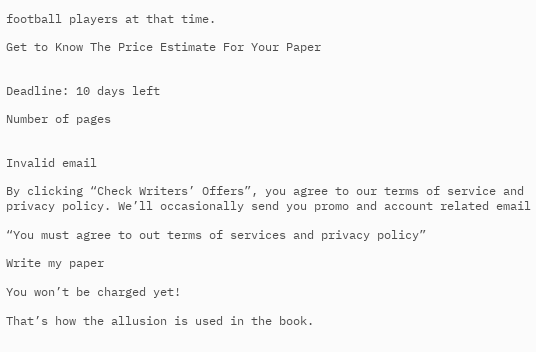football players at that time.

Get to Know The Price Estimate For Your Paper


Deadline: 10 days left

Number of pages


Invalid email

By clicking “Check Writers’ Offers”, you agree to our terms of service and privacy policy. We’ll occasionally send you promo and account related email

“You must agree to out terms of services and privacy policy”

Write my paper

You won’t be charged yet!

That’s how the allusion is used in the book.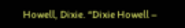Howell, Dixie. “Dixie Howell –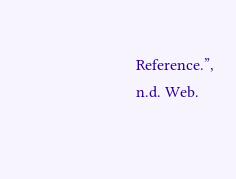Reference.”, n.d. Web.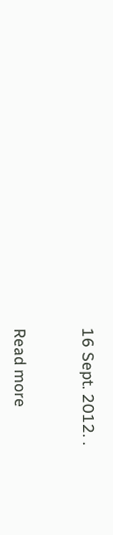16 Sept. 2012. .


Read more